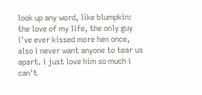look up any word, like blumpkin:
the love of my life, the only guy i've ever kissed more hen once, also i never want anyone to tear us apart. i just love him so much i can't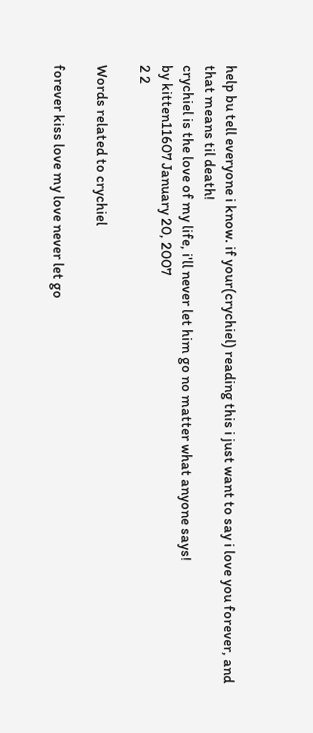help bu tell everyone i know. if your(crychiel) reading this i just want to say i love you forever, and that means til death!
crychiel is the love of my life, i'll never let him go no matter what anyone says!
by kitten11607 January 20, 2007
2 2

Words related to crychiel

forever kiss love my love never let go